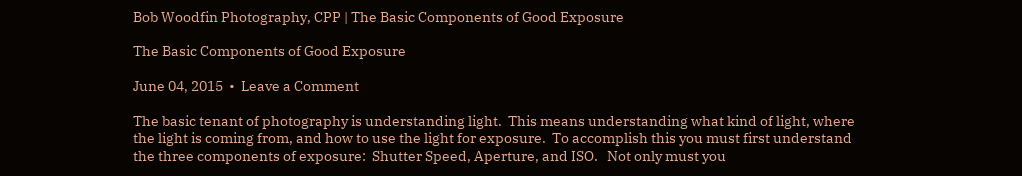Bob Woodfin Photography, CPP | The Basic Components of Good Exposure

The Basic Components of Good Exposure

June 04, 2015  •  Leave a Comment

The basic tenant of photography is understanding light.  This means understanding what kind of light, where the light is coming from, and how to use the light for exposure.  To accomplish this you must first understand the three components of exposure:  Shutter Speed, Aperture, and ISO.   Not only must you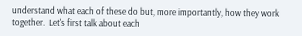understand what each of these do but, more importantly, how they work together.  Let's first talk about each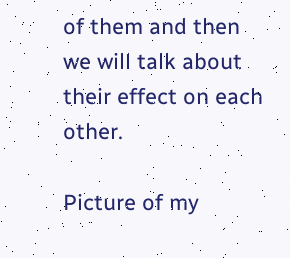of them and then we will talk about their effect on each other.

Picture of my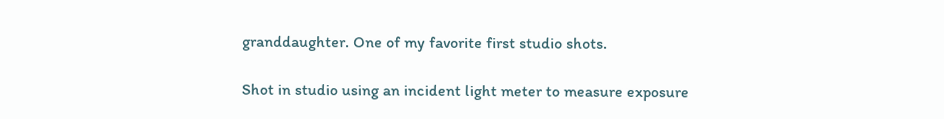granddaughter. One of my favorite first studio shots.

Shot in studio using an incident light meter to measure exposure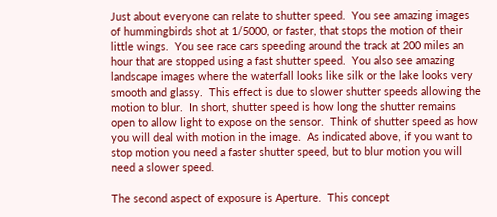Just about everyone can relate to shutter speed.  You see amazing images of hummingbirds shot at 1/5000, or faster, that stops the motion of their little wings.  You see race cars speeding around the track at 200 miles an hour that are stopped using a fast shutter speed.  You also see amazing landscape images where the waterfall looks like silk or the lake looks very smooth and glassy.  This effect is due to slower shutter speeds allowing the motion to blur.  In short, shutter speed is how long the shutter remains open to allow light to expose on the sensor.  Think of shutter speed as how you will deal with motion in the image.  As indicated above, if you want to stop motion you need a faster shutter speed, but to blur motion you will need a slower speed.

The second aspect of exposure is Aperture.  This concept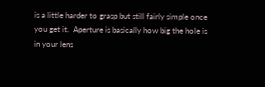is a little harder to grasp but still fairly simple once you get it.  Aperture is basically how big the hole is in your lens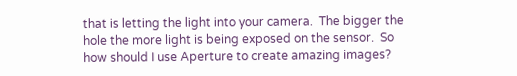that is letting the light into your camera.  The bigger the hole the more light is being exposed on the sensor.  So how should I use Aperture to create amazing images?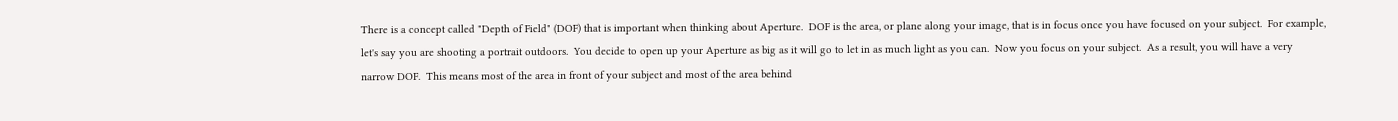There is a concept called "Depth of Field" (DOF) that is important when thinking about Aperture.  DOF is the area, or plane along your image, that is in focus once you have focused on your subject.  For example, let's say you are shooting a portrait outdoors.  You decide to open up your Aperture as big as it will go to let in as much light as you can.  Now you focus on your subject.  As a result, you will have a very narrow DOF.  This means most of the area in front of your subject and most of the area behind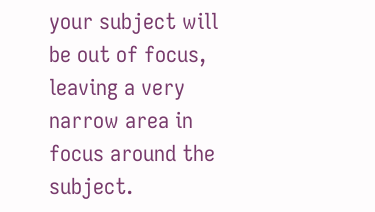your subject will be out of focus, leaving a very narrow area in focus around the subject.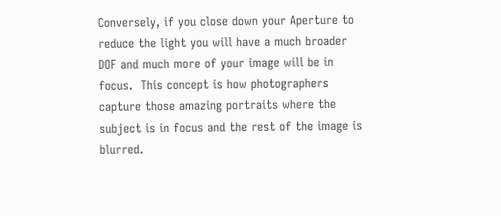Conversely, if you close down your Aperture to reduce the light you will have a much broader DOF and much more of your image will be in focus.  This concept is how photographers capture those amazing portraits where the subject is in focus and the rest of the image is blurred.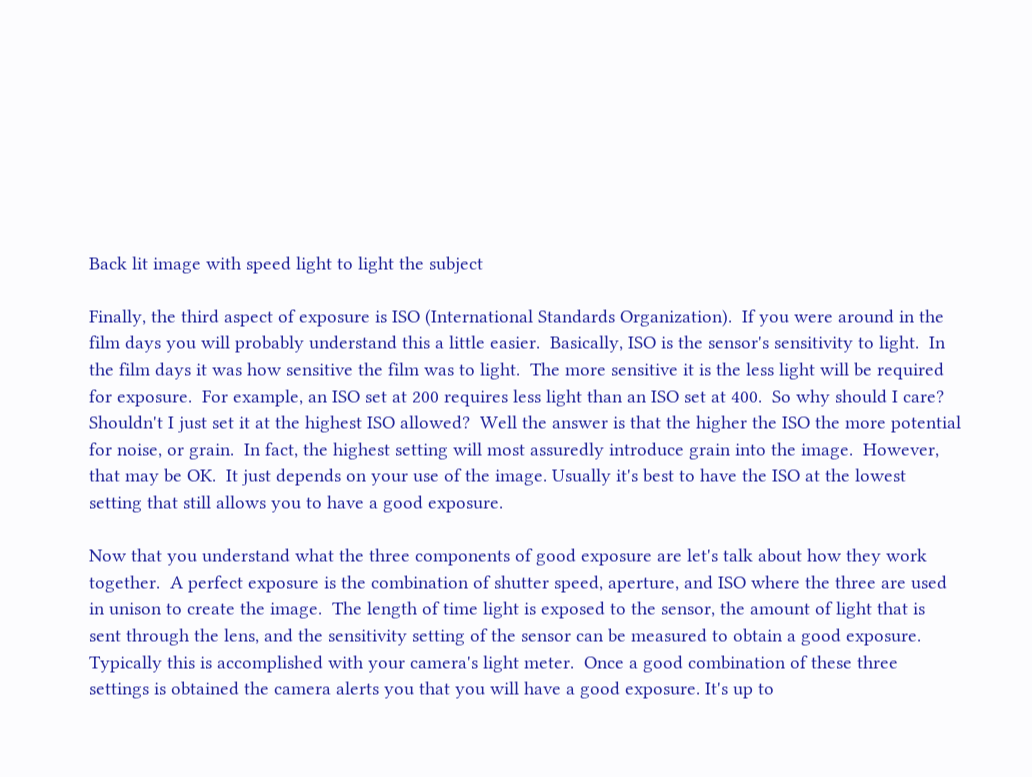Back lit image with speed light to light the subject

Finally, the third aspect of exposure is ISO (International Standards Organization).  If you were around in the film days you will probably understand this a little easier.  Basically, ISO is the sensor's sensitivity to light.  In the film days it was how sensitive the film was to light.  The more sensitive it is the less light will be required for exposure.  For example, an ISO set at 200 requires less light than an ISO set at 400.  So why should I care?  Shouldn't I just set it at the highest ISO allowed?  Well the answer is that the higher the ISO the more potential for noise, or grain.  In fact, the highest setting will most assuredly introduce grain into the image.  However, that may be OK.  It just depends on your use of the image. Usually it's best to have the ISO at the lowest setting that still allows you to have a good exposure.

Now that you understand what the three components of good exposure are let's talk about how they work together.  A perfect exposure is the combination of shutter speed, aperture, and ISO where the three are used in unison to create the image.  The length of time light is exposed to the sensor, the amount of light that is sent through the lens, and the sensitivity setting of the sensor can be measured to obtain a good exposure.  Typically this is accomplished with your camera's light meter.  Once a good combination of these three settings is obtained the camera alerts you that you will have a good exposure. It's up to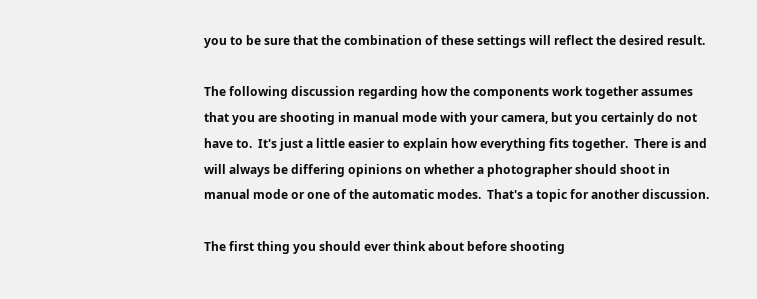you to be sure that the combination of these settings will reflect the desired result.

The following discussion regarding how the components work together assumes that you are shooting in manual mode with your camera, but you certainly do not have to.  It's just a little easier to explain how everything fits together.  There is and will always be differing opinions on whether a photographer should shoot in manual mode or one of the automatic modes.  That's a topic for another discussion.

The first thing you should ever think about before shooting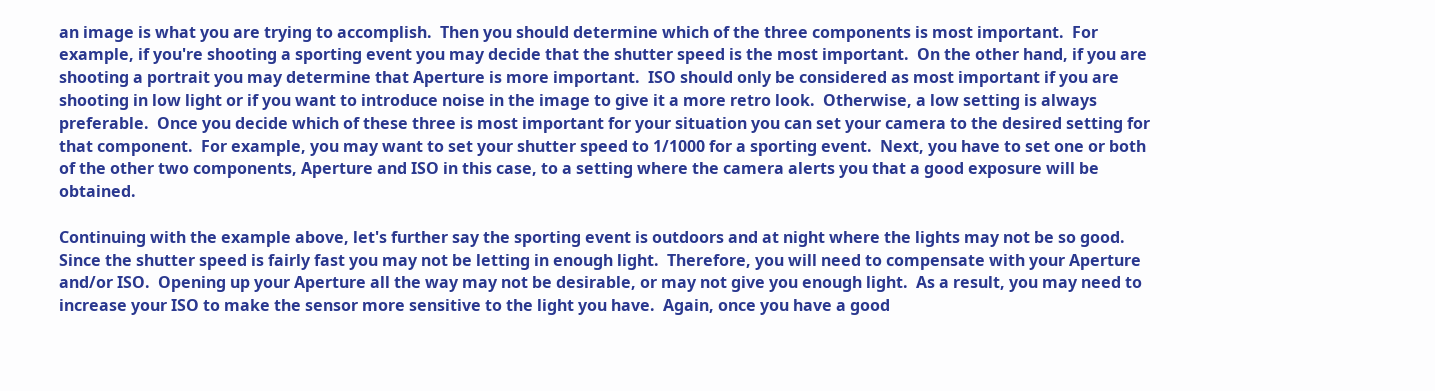an image is what you are trying to accomplish.  Then you should determine which of the three components is most important.  For example, if you're shooting a sporting event you may decide that the shutter speed is the most important.  On the other hand, if you are shooting a portrait you may determine that Aperture is more important.  ISO should only be considered as most important if you are shooting in low light or if you want to introduce noise in the image to give it a more retro look.  Otherwise, a low setting is always preferable.  Once you decide which of these three is most important for your situation you can set your camera to the desired setting for that component.  For example, you may want to set your shutter speed to 1/1000 for a sporting event.  Next, you have to set one or both of the other two components, Aperture and ISO in this case, to a setting where the camera alerts you that a good exposure will be obtained.

Continuing with the example above, let's further say the sporting event is outdoors and at night where the lights may not be so good.  Since the shutter speed is fairly fast you may not be letting in enough light.  Therefore, you will need to compensate with your Aperture and/or ISO.  Opening up your Aperture all the way may not be desirable, or may not give you enough light.  As a result, you may need to increase your ISO to make the sensor more sensitive to the light you have.  Again, once you have a good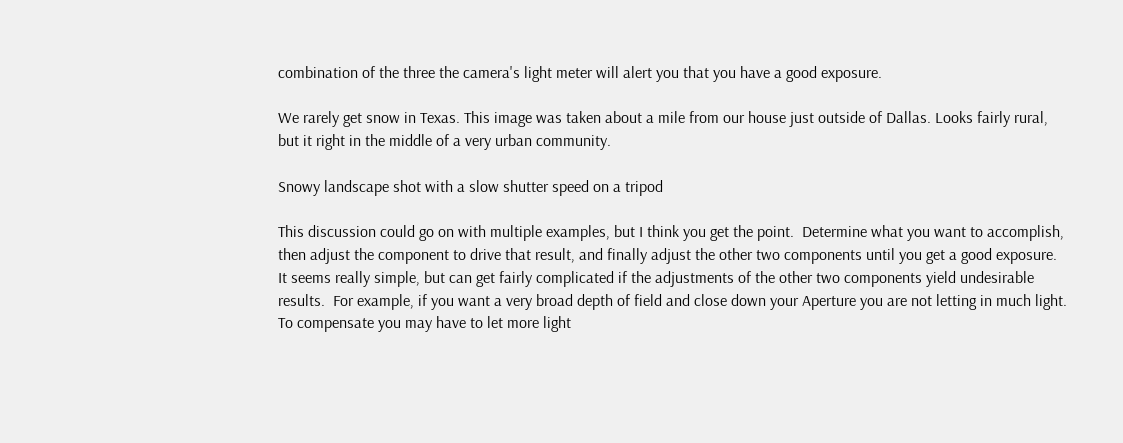combination of the three the camera's light meter will alert you that you have a good exposure.

We rarely get snow in Texas. This image was taken about a mile from our house just outside of Dallas. Looks fairly rural, but it right in the middle of a very urban community.

Snowy landscape shot with a slow shutter speed on a tripod

This discussion could go on with multiple examples, but I think you get the point.  Determine what you want to accomplish, then adjust the component to drive that result, and finally adjust the other two components until you get a good exposure.  It seems really simple, but can get fairly complicated if the adjustments of the other two components yield undesirable results.  For example, if you want a very broad depth of field and close down your Aperture you are not letting in much light.  To compensate you may have to let more light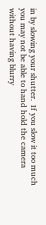in by slowing your shutter.  If you slow it too much you may not be able to hand hold the camera without having blurry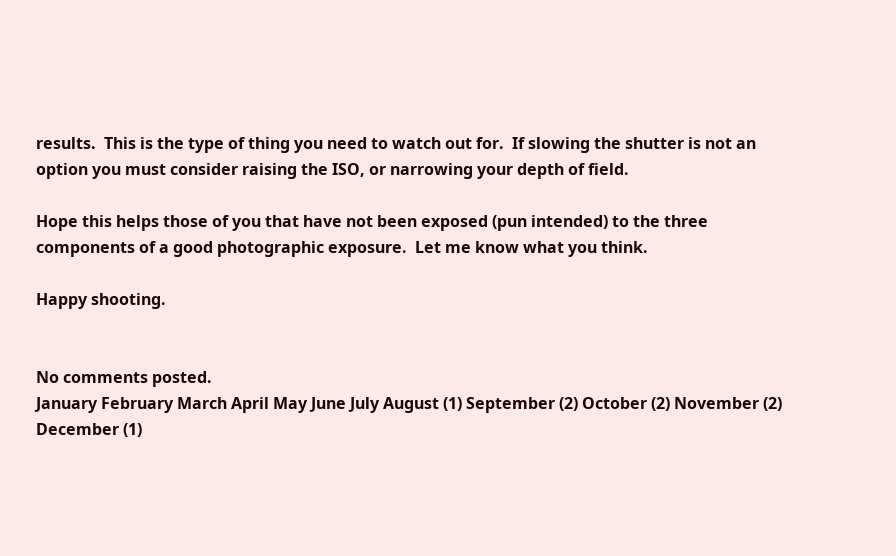results.  This is the type of thing you need to watch out for.  If slowing the shutter is not an option you must consider raising the ISO, or narrowing your depth of field.

Hope this helps those of you that have not been exposed (pun intended) to the three components of a good photographic exposure.  Let me know what you think.

Happy shooting.


No comments posted.
January February March April May June July August (1) September (2) October (2) November (2) December (1)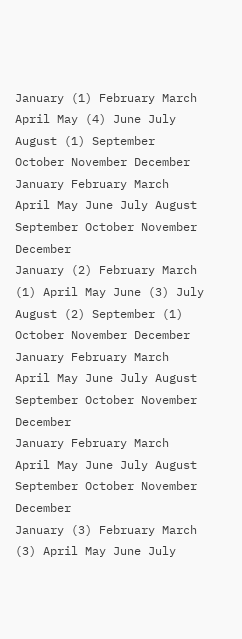January (1) February March April May (4) June July August (1) September October November December
January February March April May June July August September October November December
January (2) February March (1) April May June (3) July August (2) September (1) October November December
January February March April May June July August September October November December
January February March April May June July August September October November December
January (3) February March (3) April May June July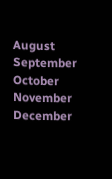August September October November December